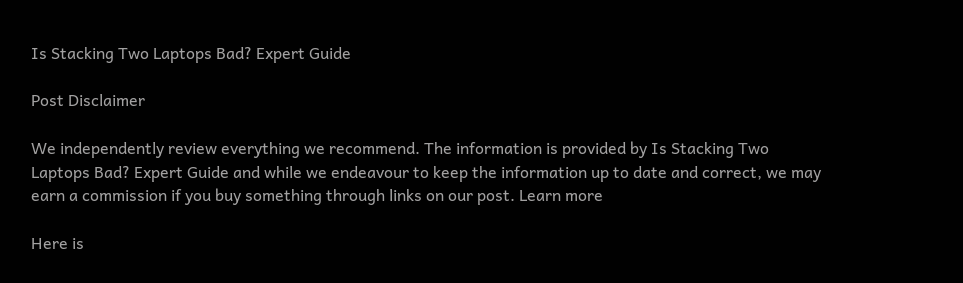Is Stacking Two Laptops Bad? Expert Guide

Post Disclaimer

We independently review everything we recommend. The information is provided by Is Stacking Two Laptops Bad? Expert Guide and while we endeavour to keep the information up to date and correct, we may earn a commission if you buy something through links on our post. Learn more

Here is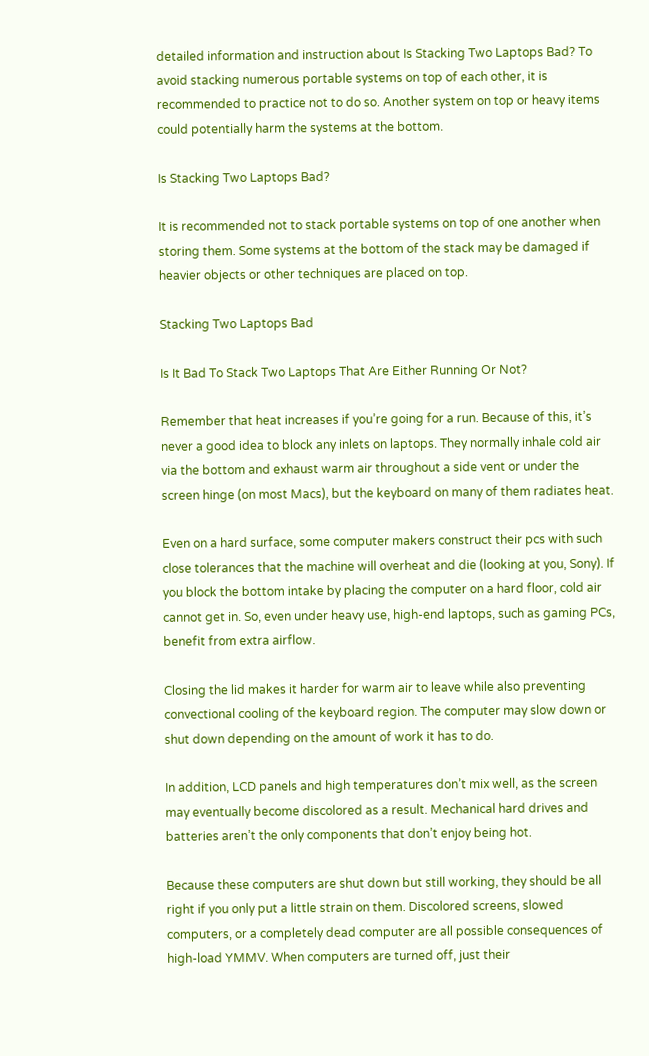detailed information and instruction about Is Stacking Two Laptops Bad? To avoid stacking numerous portable systems on top of each other, it is recommended to practice not to do so. Another system on top or heavy items could potentially harm the systems at the bottom.

Is Stacking Two Laptops Bad?

It is recommended not to stack portable systems on top of one another when storing them. Some systems at the bottom of the stack may be damaged if heavier objects or other techniques are placed on top.

Stacking Two Laptops Bad

Is It Bad To Stack Two Laptops That Are Either Running Or Not?

Remember that heat increases if you’re going for a run. Because of this, it’s never a good idea to block any inlets on laptops. They normally inhale cold air via the bottom and exhaust warm air throughout a side vent or under the screen hinge (on most Macs), but the keyboard on many of them radiates heat.

Even on a hard surface, some computer makers construct their pcs with such close tolerances that the machine will overheat and die (looking at you, Sony). If you block the bottom intake by placing the computer on a hard floor, cold air cannot get in. So, even under heavy use, high-end laptops, such as gaming PCs, benefit from extra airflow.

Closing the lid makes it harder for warm air to leave while also preventing convectional cooling of the keyboard region. The computer may slow down or shut down depending on the amount of work it has to do.

In addition, LCD panels and high temperatures don’t mix well, as the screen may eventually become discolored as a result. Mechanical hard drives and batteries aren’t the only components that don’t enjoy being hot.

Because these computers are shut down but still working, they should be all right if you only put a little strain on them. Discolored screens, slowed computers, or a completely dead computer are all possible consequences of high-load YMMV. When computers are turned off, just their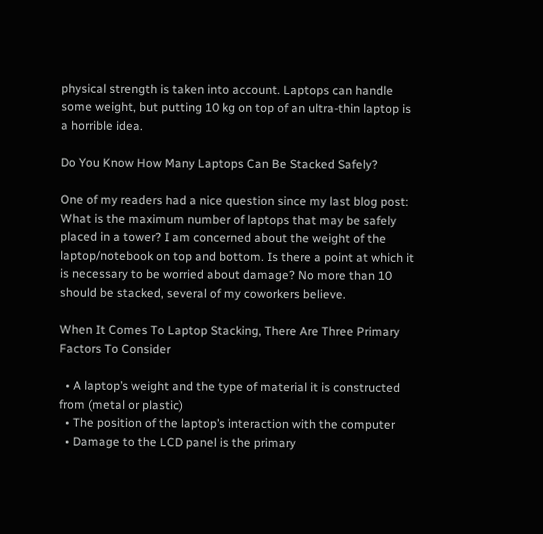physical strength is taken into account. Laptops can handle some weight, but putting 10 kg on top of an ultra-thin laptop is a horrible idea.

Do You Know How Many Laptops Can Be Stacked Safely?

One of my readers had a nice question since my last blog post: What is the maximum number of laptops that may be safely placed in a tower? I am concerned about the weight of the laptop/notebook on top and bottom. Is there a point at which it is necessary to be worried about damage? No more than 10 should be stacked, several of my coworkers believe.

When It Comes To Laptop Stacking, There Are Three Primary Factors To Consider

  • A laptop’s weight and the type of material it is constructed from (metal or plastic)
  • The position of the laptop’s interaction with the computer
  • Damage to the LCD panel is the primary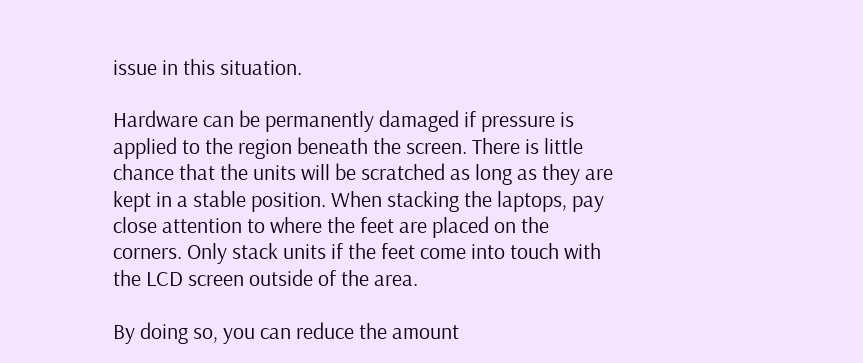issue in this situation.

Hardware can be permanently damaged if pressure is applied to the region beneath the screen. There is little chance that the units will be scratched as long as they are kept in a stable position. When stacking the laptops, pay close attention to where the feet are placed on the corners. Only stack units if the feet come into touch with the LCD screen outside of the area.

By doing so, you can reduce the amount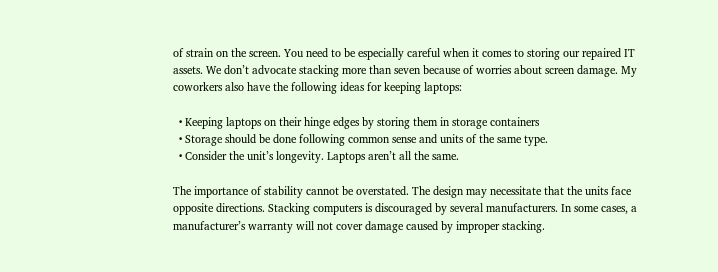of strain on the screen. You need to be especially careful when it comes to storing our repaired IT assets. We don’t advocate stacking more than seven because of worries about screen damage. My coworkers also have the following ideas for keeping laptops:

  • Keeping laptops on their hinge edges by storing them in storage containers
  • Storage should be done following common sense and units of the same type.
  • Consider the unit’s longevity. Laptops aren’t all the same.

The importance of stability cannot be overstated. The design may necessitate that the units face opposite directions. Stacking computers is discouraged by several manufacturers. In some cases, a manufacturer’s warranty will not cover damage caused by improper stacking.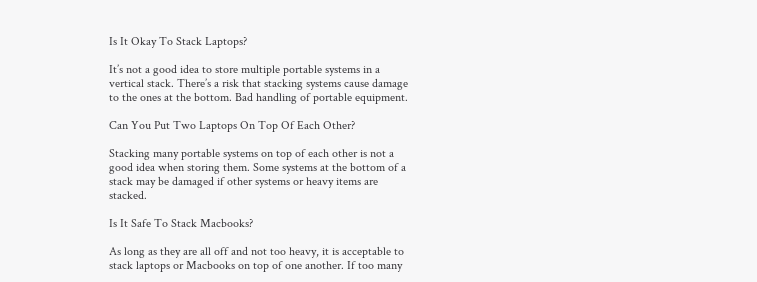Is It Okay To Stack Laptops?

It’s not a good idea to store multiple portable systems in a vertical stack. There’s a risk that stacking systems cause damage to the ones at the bottom. Bad handling of portable equipment.

Can You Put Two Laptops On Top Of Each Other?

Stacking many portable systems on top of each other is not a good idea when storing them. Some systems at the bottom of a stack may be damaged if other systems or heavy items are stacked.

Is It Safe To Stack Macbooks?

As long as they are all off and not too heavy, it is acceptable to stack laptops or Macbooks on top of one another. If too many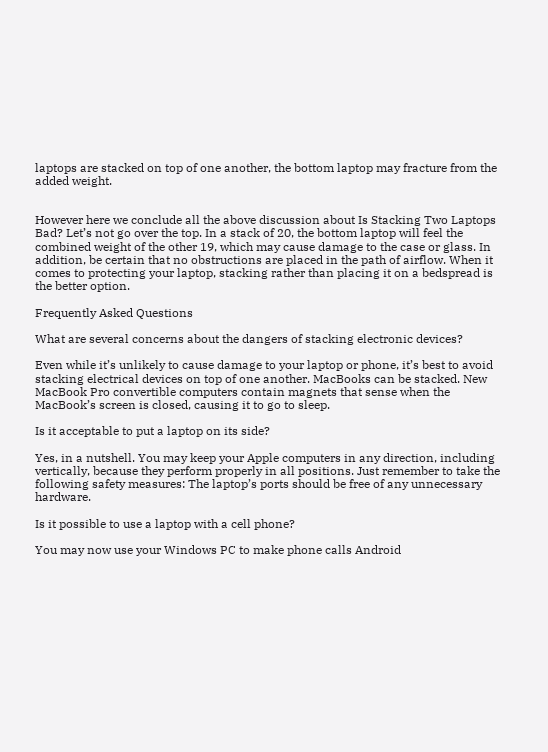laptops are stacked on top of one another, the bottom laptop may fracture from the added weight.


However here we conclude all the above discussion about Is Stacking Two Laptops Bad? Let’s not go over the top. In a stack of 20, the bottom laptop will feel the combined weight of the other 19, which may cause damage to the case or glass. In addition, be certain that no obstructions are placed in the path of airflow. When it comes to protecting your laptop, stacking rather than placing it on a bedspread is the better option.

Frequently Asked Questions

What are several concerns about the dangers of stacking electronic devices?

Even while it’s unlikely to cause damage to your laptop or phone, it’s best to avoid stacking electrical devices on top of one another. MacBooks can be stacked. New MacBook Pro convertible computers contain magnets that sense when the MacBook’s screen is closed, causing it to go to sleep.

Is it acceptable to put a laptop on its side?

Yes, in a nutshell. You may keep your Apple computers in any direction, including vertically, because they perform properly in all positions. Just remember to take the following safety measures: The laptop’s ports should be free of any unnecessary hardware.

Is it possible to use a laptop with a cell phone?

You may now use your Windows PC to make phone calls Android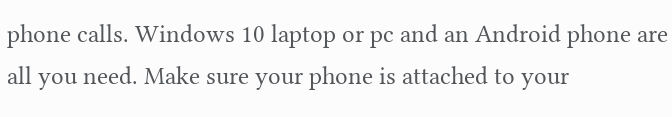phone calls. Windows 10 laptop or pc and an Android phone are all you need. Make sure your phone is attached to your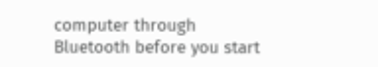computer through Bluetooth before you start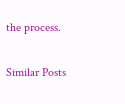the process.

Similar Posts